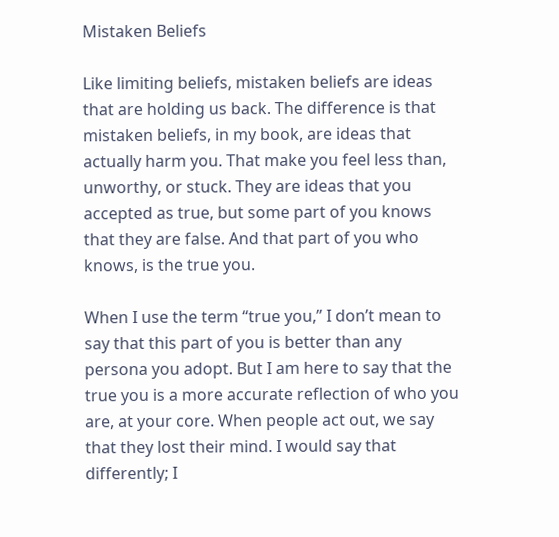Mistaken Beliefs

Like limiting beliefs, mistaken beliefs are ideas that are holding us back. The difference is that mistaken beliefs, in my book, are ideas that actually harm you. That make you feel less than, unworthy, or stuck. They are ideas that you accepted as true, but some part of you knows that they are false. And that part of you who knows, is the true you.

When I use the term “true you,” I don’t mean to say that this part of you is better than any persona you adopt. But I am here to say that the true you is a more accurate reflection of who you are, at your core. When people act out, we say that they lost their mind. I would say that differently; I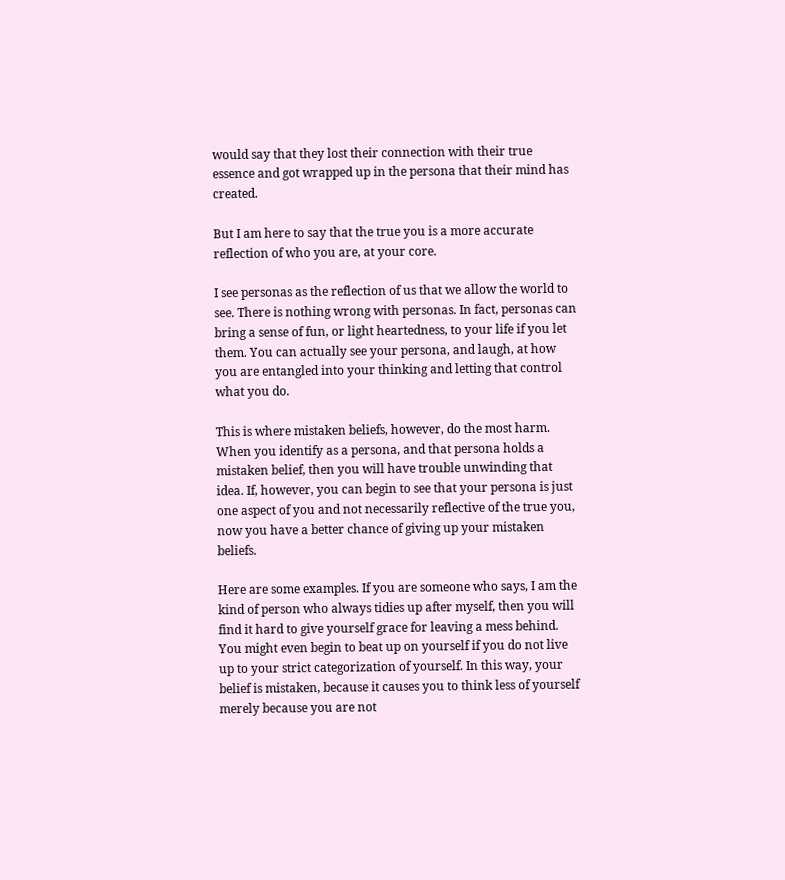would say that they lost their connection with their true essence and got wrapped up in the persona that their mind has created.

But I am here to say that the true you is a more accurate reflection of who you are, at your core.

I see personas as the reflection of us that we allow the world to see. There is nothing wrong with personas. In fact, personas can bring a sense of fun, or light heartedness, to your life if you let them. You can actually see your persona, and laugh, at how you are entangled into your thinking and letting that control what you do.

This is where mistaken beliefs, however, do the most harm. When you identify as a persona, and that persona holds a mistaken belief, then you will have trouble unwinding that idea. If, however, you can begin to see that your persona is just one aspect of you and not necessarily reflective of the true you, now you have a better chance of giving up your mistaken beliefs.

Here are some examples. If you are someone who says, I am the kind of person who always tidies up after myself, then you will find it hard to give yourself grace for leaving a mess behind. You might even begin to beat up on yourself if you do not live up to your strict categorization of yourself. In this way, your belief is mistaken, because it causes you to think less of yourself merely because you are not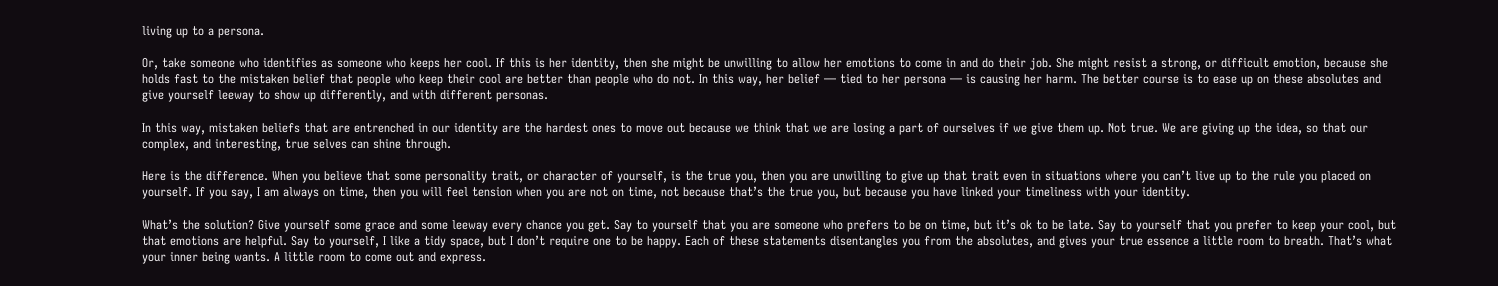living up to a persona.

Or, take someone who identifies as someone who keeps her cool. If this is her identity, then she might be unwilling to allow her emotions to come in and do their job. She might resist a strong, or difficult emotion, because she holds fast to the mistaken belief that people who keep their cool are better than people who do not. In this way, her belief — tied to her persona — is causing her harm. The better course is to ease up on these absolutes and give yourself leeway to show up differently, and with different personas.

In this way, mistaken beliefs that are entrenched in our identity are the hardest ones to move out because we think that we are losing a part of ourselves if we give them up. Not true. We are giving up the idea, so that our complex, and interesting, true selves can shine through.

Here is the difference. When you believe that some personality trait, or character of yourself, is the true you, then you are unwilling to give up that trait even in situations where you can’t live up to the rule you placed on yourself. If you say, I am always on time, then you will feel tension when you are not on time, not because that’s the true you, but because you have linked your timeliness with your identity.

What’s the solution? Give yourself some grace and some leeway every chance you get. Say to yourself that you are someone who prefers to be on time, but it’s ok to be late. Say to yourself that you prefer to keep your cool, but that emotions are helpful. Say to yourself, I like a tidy space, but I don’t require one to be happy. Each of these statements disentangles you from the absolutes, and gives your true essence a little room to breath. That’s what your inner being wants. A little room to come out and express.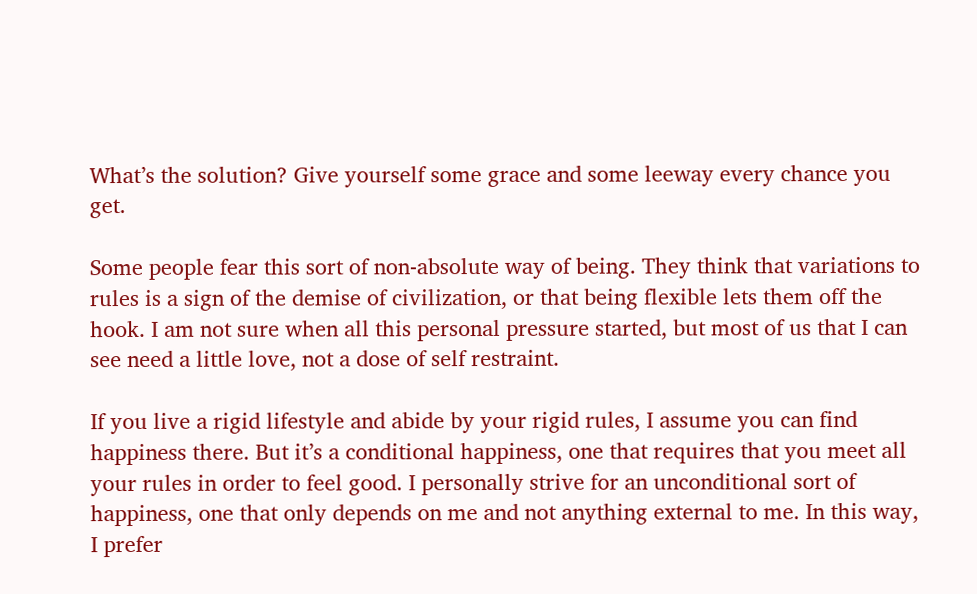What’s the solution? Give yourself some grace and some leeway every chance you get.

Some people fear this sort of non-absolute way of being. They think that variations to rules is a sign of the demise of civilization, or that being flexible lets them off the hook. I am not sure when all this personal pressure started, but most of us that I can see need a little love, not a dose of self restraint.

If you live a rigid lifestyle and abide by your rigid rules, I assume you can find happiness there. But it’s a conditional happiness, one that requires that you meet all your rules in order to feel good. I personally strive for an unconditional sort of happiness, one that only depends on me and not anything external to me. In this way, I prefer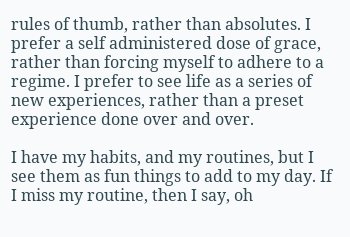rules of thumb, rather than absolutes. I prefer a self administered dose of grace, rather than forcing myself to adhere to a regime. I prefer to see life as a series of new experiences, rather than a preset experience done over and over.

I have my habits, and my routines, but I see them as fun things to add to my day. If I miss my routine, then I say, oh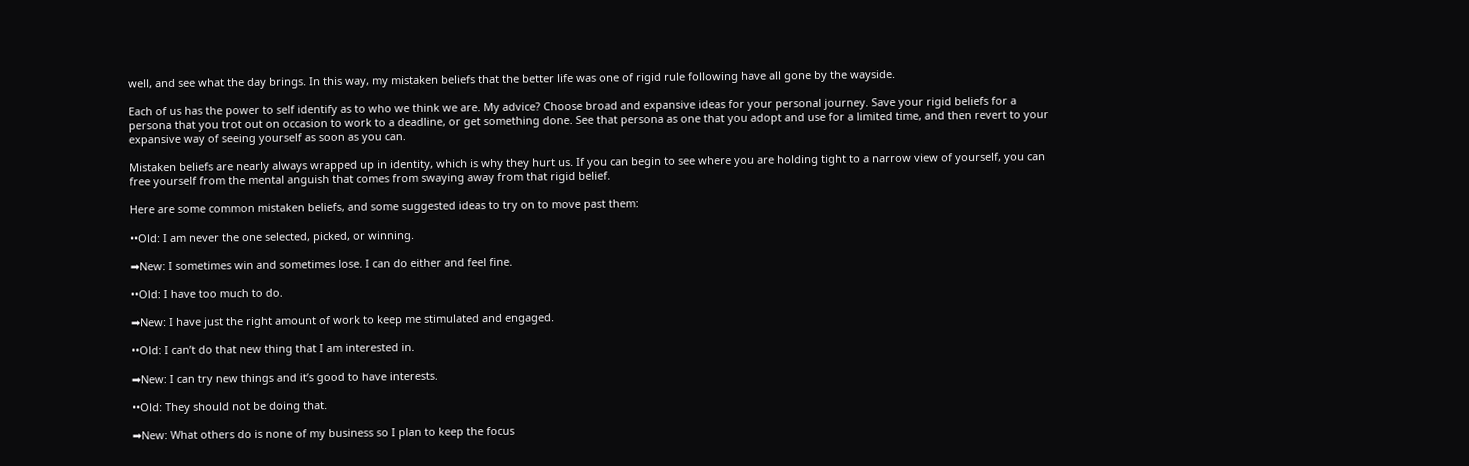well, and see what the day brings. In this way, my mistaken beliefs that the better life was one of rigid rule following have all gone by the wayside.

Each of us has the power to self identify as to who we think we are. My advice? Choose broad and expansive ideas for your personal journey. Save your rigid beliefs for a persona that you trot out on occasion to work to a deadline, or get something done. See that persona as one that you adopt and use for a limited time, and then revert to your expansive way of seeing yourself as soon as you can.

Mistaken beliefs are nearly always wrapped up in identity, which is why they hurt us. If you can begin to see where you are holding tight to a narrow view of yourself, you can free yourself from the mental anguish that comes from swaying away from that rigid belief.

Here are some common mistaken beliefs, and some suggested ideas to try on to move past them:

••Old: I am never the one selected, picked, or winning.

➡New: I sometimes win and sometimes lose. I can do either and feel fine.

••Old: I have too much to do.

➡New: I have just the right amount of work to keep me stimulated and engaged.

••Old: I can’t do that new thing that I am interested in.

➡New: I can try new things and it’s good to have interests.

••Old: They should not be doing that.

➡New: What others do is none of my business so I plan to keep the focus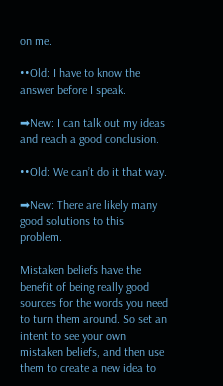on me.

••Old: I have to know the answer before I speak.

➡New: I can talk out my ideas and reach a good conclusion.

••Old: We can’t do it that way.

➡New: There are likely many good solutions to this problem.

Mistaken beliefs have the benefit of being really good sources for the words you need to turn them around. So set an intent to see your own mistaken beliefs, and then use them to create a new idea to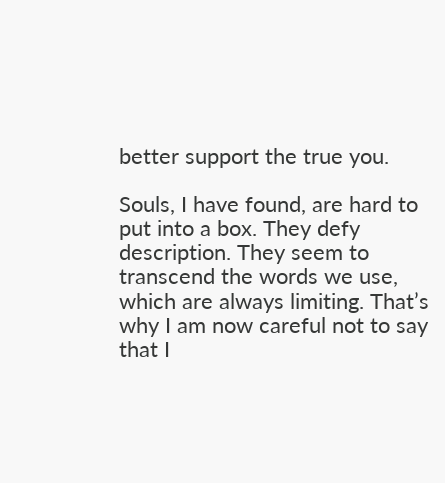better support the true you.

Souls, I have found, are hard to put into a box. They defy description. They seem to transcend the words we use, which are always limiting. That’s why I am now careful not to say that I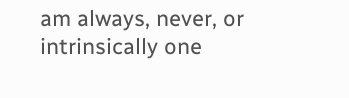am always, never, or intrinsically one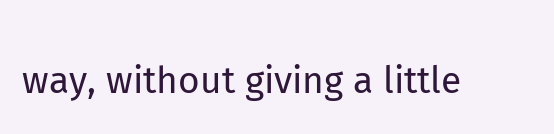way, without giving a little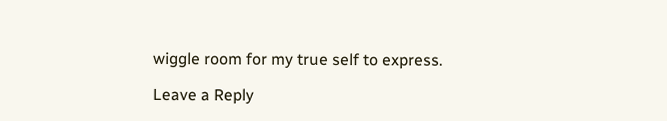wiggle room for my true self to express.

Leave a Reply